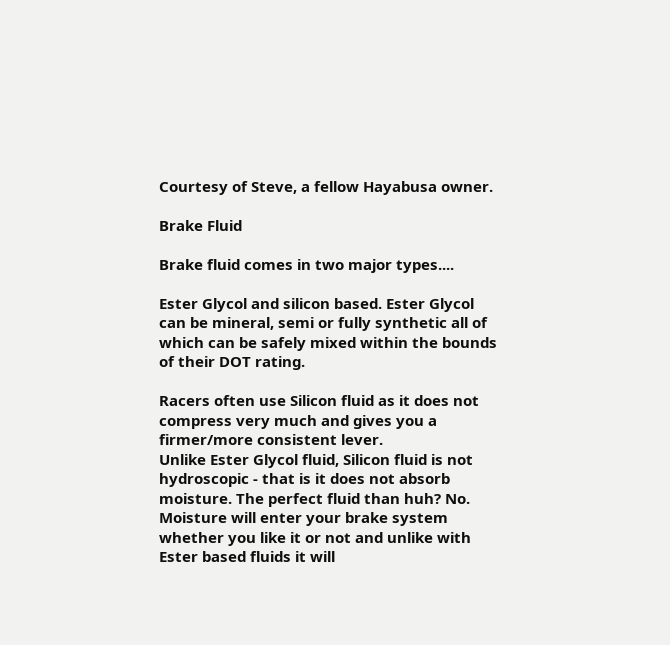Courtesy of Steve, a fellow Hayabusa owner.

Brake Fluid

Brake fluid comes in two major types....

Ester Glycol and silicon based. Ester Glycol can be mineral, semi or fully synthetic all of which can be safely mixed within the bounds of their DOT rating.

Racers often use Silicon fluid as it does not compress very much and gives you a firmer/more consistent lever.
Unlike Ester Glycol fluid, Silicon fluid is not hydroscopic - that is it does not absorb moisture. The perfect fluid than huh? No.
Moisture will enter your brake system whether you like it or not and unlike with Ester based fluids it will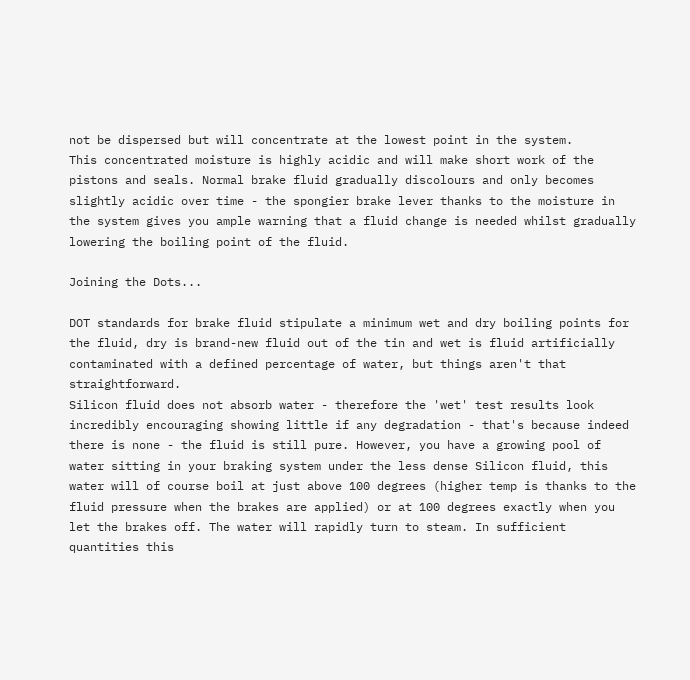not be dispersed but will concentrate at the lowest point in the system.
This concentrated moisture is highly acidic and will make short work of the pistons and seals. Normal brake fluid gradually discolours and only becomes slightly acidic over time - the spongier brake lever thanks to the moisture in the system gives you ample warning that a fluid change is needed whilst gradually lowering the boiling point of the fluid.

Joining the Dots...

DOT standards for brake fluid stipulate a minimum wet and dry boiling points for the fluid, dry is brand-new fluid out of the tin and wet is fluid artificially contaminated with a defined percentage of water, but things aren't that straightforward.
Silicon fluid does not absorb water - therefore the 'wet' test results look incredibly encouraging showing little if any degradation - that's because indeed there is none - the fluid is still pure. However, you have a growing pool of water sitting in your braking system under the less dense Silicon fluid, this water will of course boil at just above 100 degrees (higher temp is thanks to the fluid pressure when the brakes are applied) or at 100 degrees exactly when you let the brakes off. The water will rapidly turn to steam. In sufficient quantities this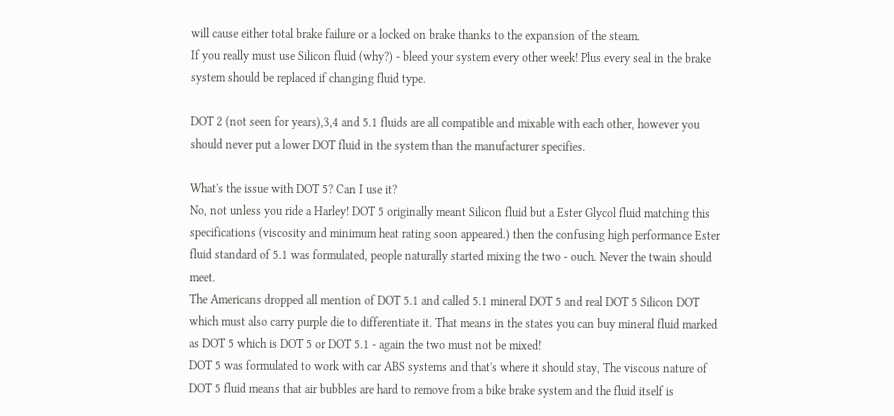will cause either total brake failure or a locked on brake thanks to the expansion of the steam.
If you really must use Silicon fluid (why?) - bleed your system every other week! Plus every seal in the brake system should be replaced if changing fluid type.

DOT 2 (not seen for years),3,4 and 5.1 fluids are all compatible and mixable with each other, however you should never put a lower DOT fluid in the system than the manufacturer specifies.

What's the issue with DOT 5? Can I use it?
No, not unless you ride a Harley! DOT 5 originally meant Silicon fluid but a Ester Glycol fluid matching this specifications (viscosity and minimum heat rating soon appeared.) then the confusing high performance Ester fluid standard of 5.1 was formulated, people naturally started mixing the two - ouch. Never the twain should meet.
The Americans dropped all mention of DOT 5.1 and called 5.1 mineral DOT 5 and real DOT 5 Silicon DOT which must also carry purple die to differentiate it. That means in the states you can buy mineral fluid marked as DOT 5 which is DOT 5 or DOT 5.1 - again the two must not be mixed!
DOT 5 was formulated to work with car ABS systems and that's where it should stay, The viscous nature of DOT 5 fluid means that air bubbles are hard to remove from a bike brake system and the fluid itself is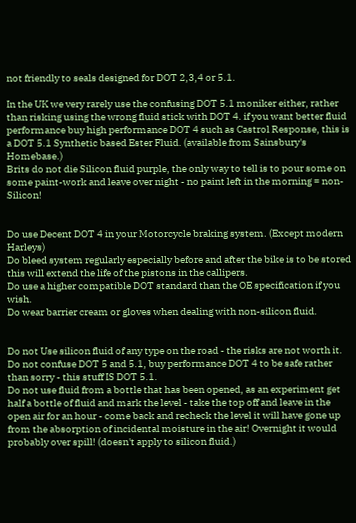not friendly to seals designed for DOT 2,3,4 or 5.1.

In the UK we very rarely use the confusing DOT 5.1 moniker either, rather than risking using the wrong fluid stick with DOT 4. if you want better fluid performance buy high performance DOT 4 such as Castrol Response, this is a DOT 5.1 Synthetic based Ester Fluid. (available from Sainsbury's Homebase.)
Brits do not die Silicon fluid purple, the only way to tell is to pour some on some paint-work and leave over night - no paint left in the morning = non-Silicon!


Do use Decent DOT 4 in your Motorcycle braking system. (Except modern Harleys)
Do bleed system regularly especially before and after the bike is to be stored this will extend the life of the pistons in the callipers.
Do use a higher compatible DOT standard than the OE specification if you wish.
Do wear barrier cream or gloves when dealing with non-silicon fluid.


Do not Use silicon fluid of any type on the road - the risks are not worth it.
Do not confuse DOT 5 and 5.1, buy performance DOT 4 to be safe rather than sorry - this stuff IS DOT 5.1.
Do not use fluid from a bottle that has been opened, as an experiment get half a bottle of fluid and mark the level - take the top off and leave in the open air for an hour - come back and recheck the level it will have gone up from the absorption of incidental moisture in the air! Overnight it would probably over spill! (doesn't apply to silicon fluid.)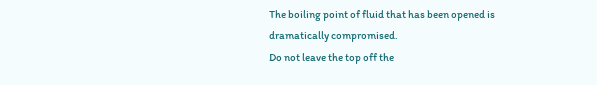The boiling point of fluid that has been opened is dramatically compromised.
Do not leave the top off the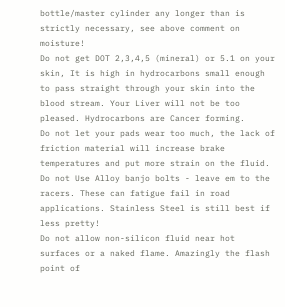bottle/master cylinder any longer than is strictly necessary, see above comment on moisture!
Do not get DOT 2,3,4,5 (mineral) or 5.1 on your skin, It is high in hydrocarbons small enough to pass straight through your skin into the blood stream. Your Liver will not be too pleased. Hydrocarbons are Cancer forming.
Do not let your pads wear too much, the lack of friction material will increase brake temperatures and put more strain on the fluid.
Do not Use Alloy banjo bolts - leave em to the racers. These can fatigue fail in road applications. Stainless Steel is still best if less pretty!
Do not allow non-silicon fluid near hot surfaces or a naked flame. Amazingly the flash point of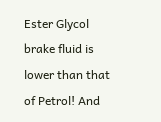Ester Glycol brake fluid is lower than that of Petrol! And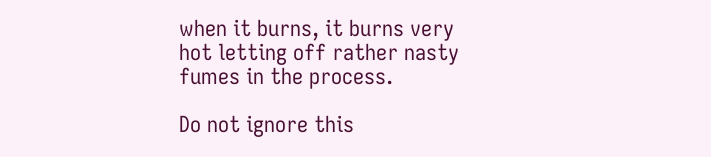when it burns, it burns very hot letting off rather nasty fumes in the process.

Do not ignore this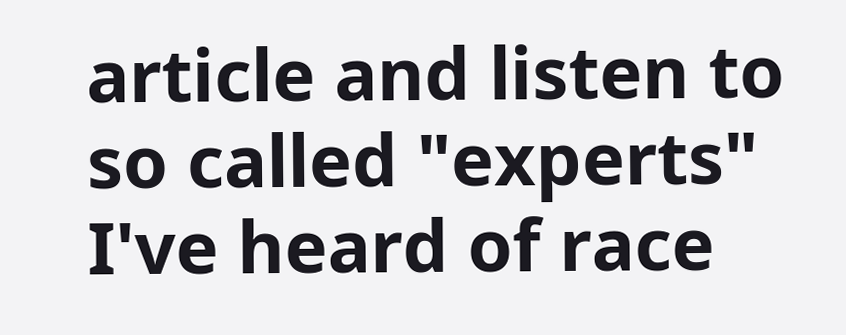article and listen to so called "experts" I've heard of race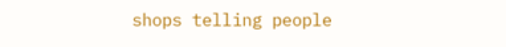shops telling people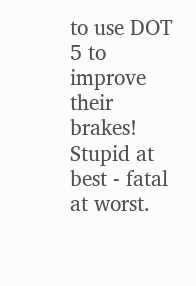to use DOT 5 to improve their brakes! Stupid at best - fatal at worst.